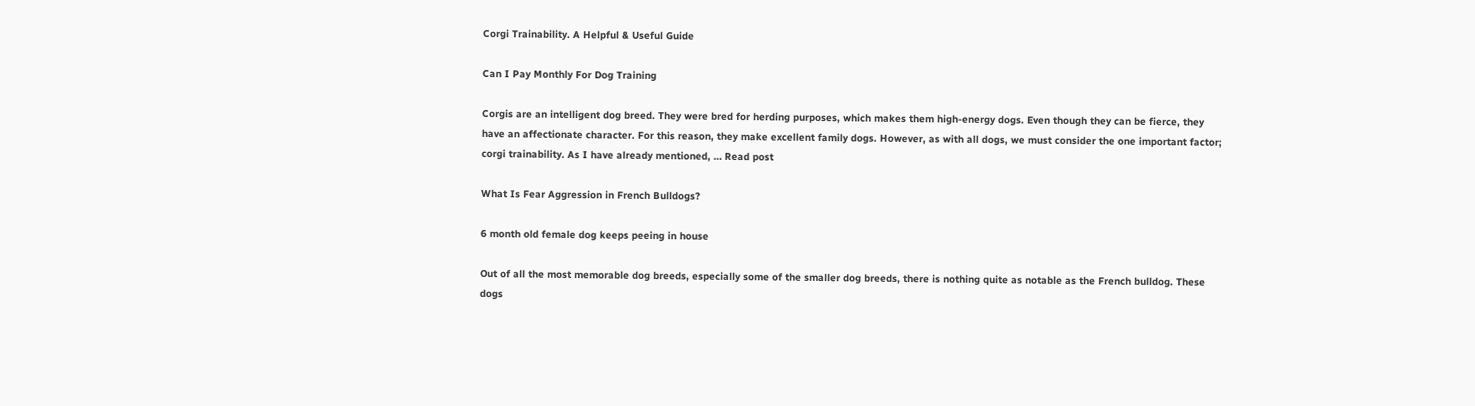Corgi Trainability. A Helpful & Useful Guide

Can I Pay Monthly For Dog Training

Corgis are an intelligent dog breed. They were bred for herding purposes, which makes them high-energy dogs. Even though they can be fierce, they have an affectionate character. For this reason, they make excellent family dogs. However, as with all dogs, we must consider the one important factor; corgi trainability. As I have already mentioned, … Read post

What Is Fear Aggression in French Bulldogs?

6 month old female dog keeps peeing in house

Out of all the most memorable dog breeds, especially some of the smaller dog breeds, there is nothing quite as notable as the French bulldog. These dogs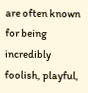are often known for being incredibly foolish, playful,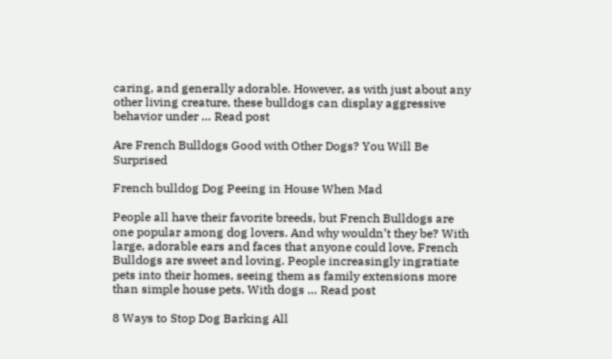caring, and generally adorable. However, as with just about any other living creature, these bulldogs can display aggressive behavior under … Read post

Are French Bulldogs Good with Other Dogs? You Will Be Surprised

French bulldog Dog Peeing in House When Mad

People all have their favorite breeds, but French Bulldogs are one popular among dog lovers. And why wouldn’t they be? With large, adorable ears and faces that anyone could love, French Bulldogs are sweet and loving. People increasingly ingratiate pets into their homes, seeing them as family extensions more than simple house pets. With dogs … Read post

8 Ways to Stop Dog Barking All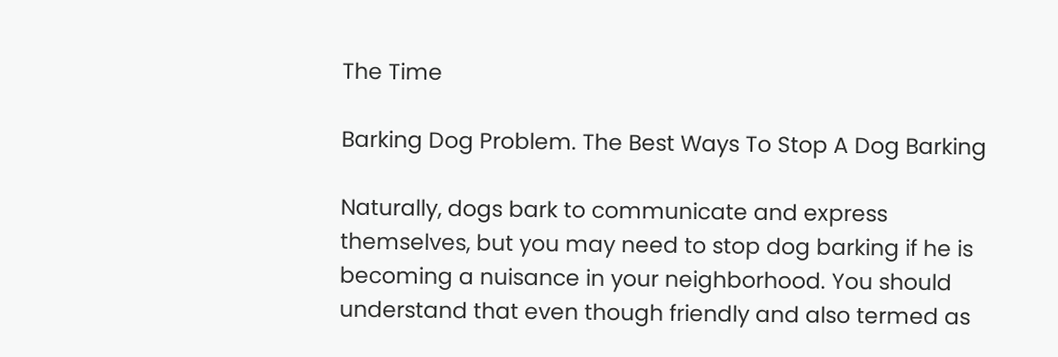The Time

Barking Dog Problem. The Best Ways To Stop A Dog Barking

Naturally, dogs bark to communicate and express themselves, but you may need to stop dog barking if he is becoming a nuisance in your neighborhood. You should understand that even though friendly and also termed as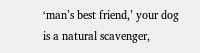‘man’s best friend,’ your dog is a natural scavenger,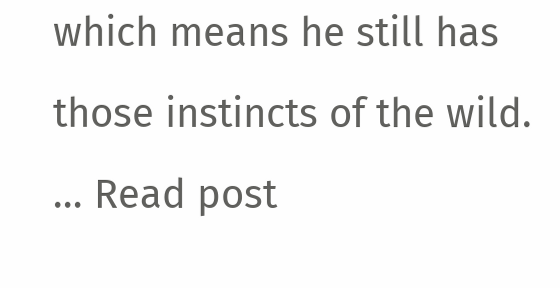which means he still has those instincts of the wild. … Read post